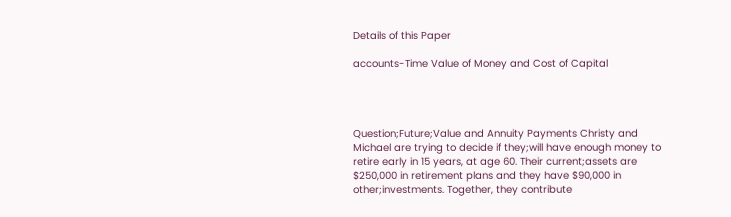Details of this Paper

accounts-Time Value of Money and Cost of Capital




Question;Future;Value and Annuity Payments Christy and Michael are trying to decide if they;will have enough money to retire early in 15 years, at age 60. Their current;assets are $250,000 in retirement plans and they have $90,000 in other;investments. Together, they contribute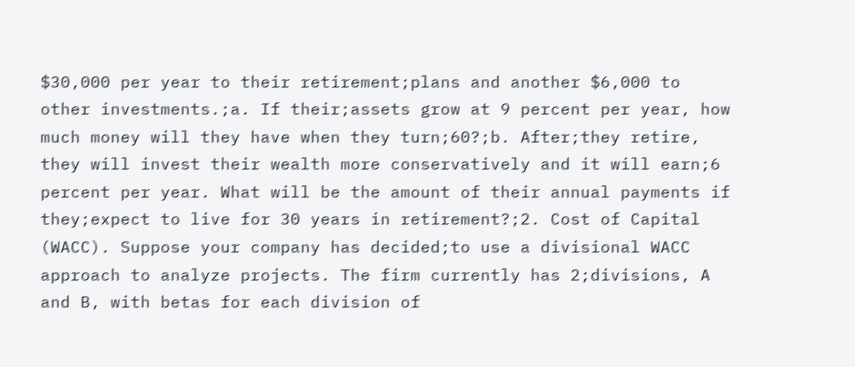$30,000 per year to their retirement;plans and another $6,000 to other investments.;a. If their;assets grow at 9 percent per year, how much money will they have when they turn;60?;b. After;they retire, they will invest their wealth more conservatively and it will earn;6 percent per year. What will be the amount of their annual payments if they;expect to live for 30 years in retirement?;2. Cost of Capital (WACC). Suppose your company has decided;to use a divisional WACC approach to analyze projects. The firm currently has 2;divisions, A and B, with betas for each division of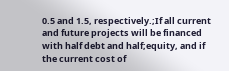0.5 and 1.5, respectively.;If all current and future projects will be financed with half debt and half;equity, and if the current cost of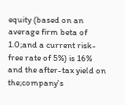equity (based on an average firm beta of 1.0;and a current risk-free rate of 5%) is 16% and the after-tax yield on the;company's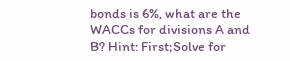bonds is 6%, what are the WACCs for divisions A and B? Hint: First;Solve for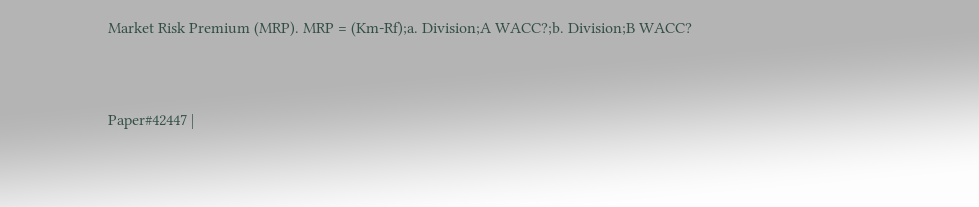Market Risk Premium (MRP). MRP = (Km-Rf);a. Division;A WACC?;b. Division;B WACC?


Paper#42447 |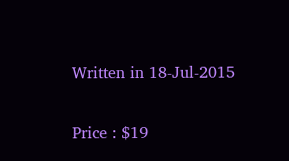Written in 18-Jul-2015

Price : $19